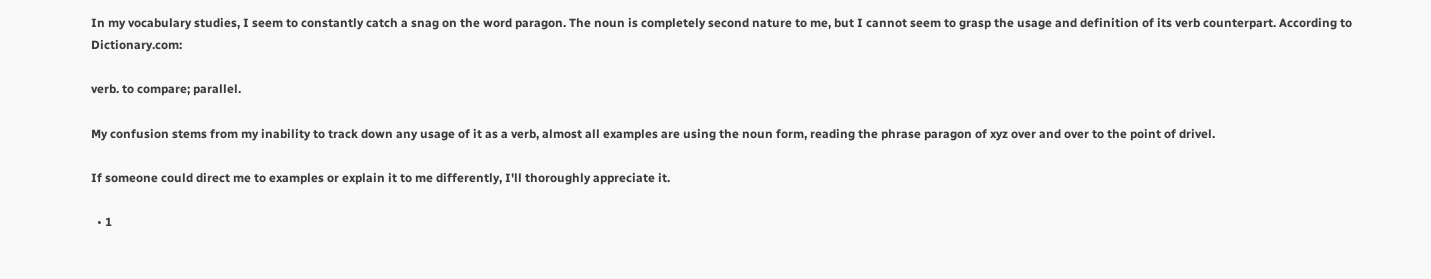In my vocabulary studies, I seem to constantly catch a snag on the word paragon. The noun is completely second nature to me, but I cannot seem to grasp the usage and definition of its verb counterpart. According to Dictionary.com:

verb. to compare; parallel.

My confusion stems from my inability to track down any usage of it as a verb, almost all examples are using the noun form, reading the phrase paragon of xyz over and over to the point of drivel.

If someone could direct me to examples or explain it to me differently, I'll thoroughly appreciate it.

  • 1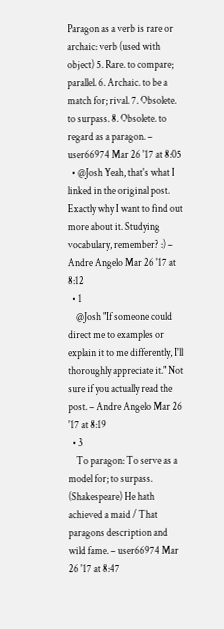Paragon as a verb is rare or archaic: verb (used with object) 5. Rare. to compare; parallel. 6. Archaic. to be a match for; rival. 7. Obsolete. to surpass. 8. Obsolete. to regard as a paragon. – user66974 Mar 26 '17 at 8:05
  • @Josh Yeah, that's what I linked in the original post. Exactly why I want to find out more about it. Studying vocabulary, remember? :) – Andre Angelo Mar 26 '17 at 8:12
  • 1
    @Josh "If someone could direct me to examples or explain it to me differently, I'll thoroughly appreciate it." Not sure if you actually read the post. – Andre Angelo Mar 26 '17 at 8:19
  • 3
    To paragon: To serve as a model for; to surpass. (Shakespeare) He hath achieved a maid / That paragons description and wild fame. – user66974 Mar 26 '17 at 8:47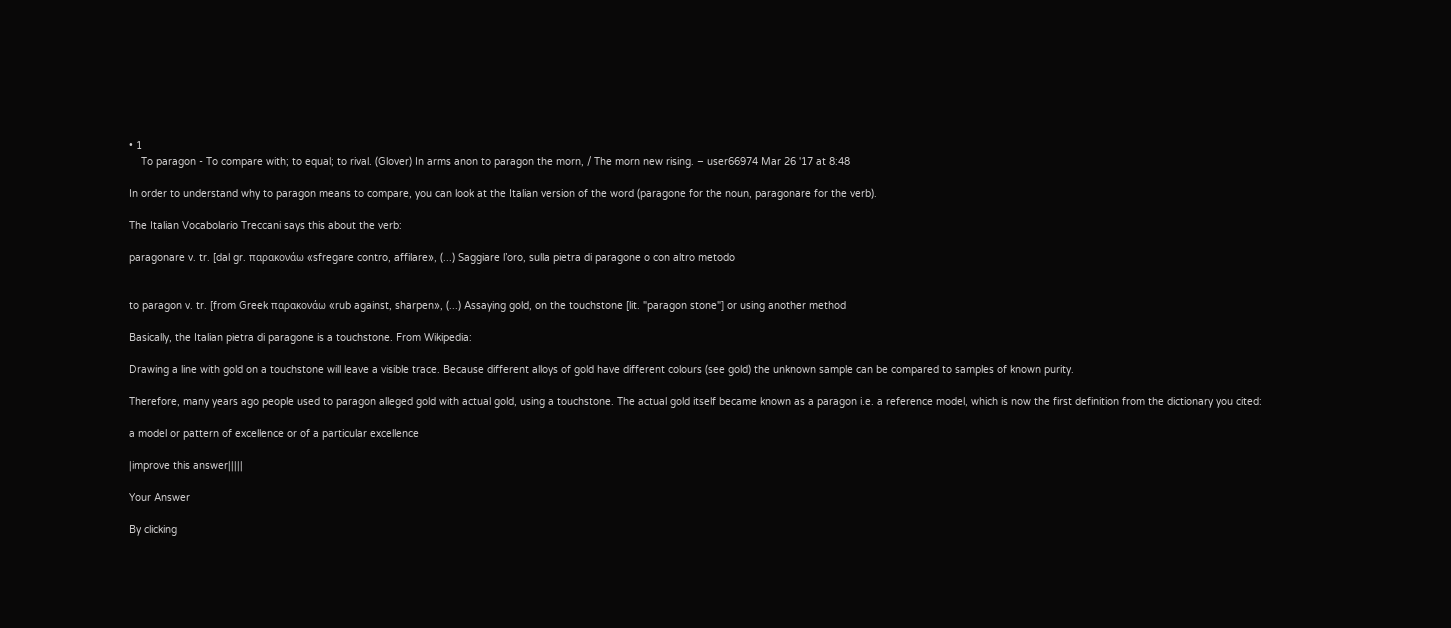• 1
    To paragon - To compare with; to equal; to rival. (Glover) In arms anon to paragon the morn, / The morn new rising. – user66974 Mar 26 '17 at 8:48

In order to understand why to paragon means to compare, you can look at the Italian version of the word (paragone for the noun, paragonare for the verb).

The Italian Vocabolario Treccani says this about the verb:

paragonare v. tr. [dal gr. παρακονάω «sfregare contro, affilare», (...) Saggiare l’oro, sulla pietra di paragone o con altro metodo


to paragon v. tr. [from Greek παρακονάω «rub against, sharpen», (...) Assaying gold, on the touchstone [lit. "paragon stone"] or using another method

Basically, the Italian pietra di paragone is a touchstone. From Wikipedia:

Drawing a line with gold on a touchstone will leave a visible trace. Because different alloys of gold have different colours (see gold) the unknown sample can be compared to samples of known purity.

Therefore, many years ago people used to paragon alleged gold with actual gold, using a touchstone. The actual gold itself became known as a paragon i.e. a reference model, which is now the first definition from the dictionary you cited:

a model or pattern of excellence or of a particular excellence

|improve this answer|||||

Your Answer

By clicking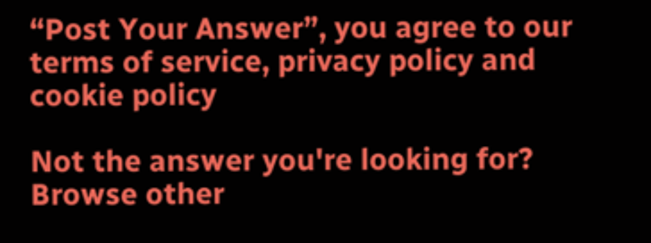“Post Your Answer”, you agree to our terms of service, privacy policy and cookie policy

Not the answer you're looking for? Browse other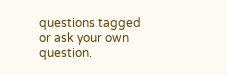questions tagged or ask your own question.